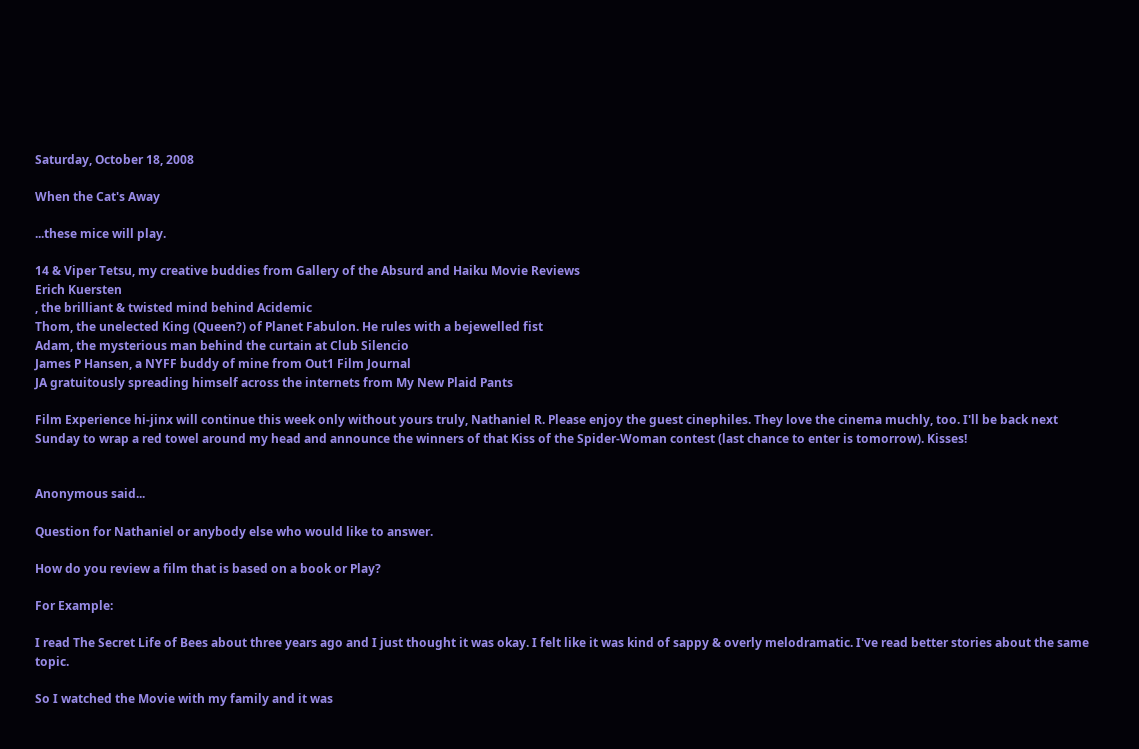Saturday, October 18, 2008

When the Cat's Away

...these mice will play.

14 & Viper Tetsu, my creative buddies from Gallery of the Absurd and Haiku Movie Reviews
Erich Kuersten
, the brilliant & twisted mind behind Acidemic
Thom, the unelected King (Queen?) of Planet Fabulon. He rules with a bejewelled fist
Adam, the mysterious man behind the curtain at Club Silencio
James P Hansen, a NYFF buddy of mine from Out1 Film Journal
JA gratuitously spreading himself across the internets from My New Plaid Pants

Film Experience hi-jinx will continue this week only without yours truly, Nathaniel R. Please enjoy the guest cinephiles. They love the cinema muchly, too. I'll be back next Sunday to wrap a red towel around my head and announce the winners of that Kiss of the Spider-Woman contest (last chance to enter is tomorrow). Kisses!


Anonymous said...

Question for Nathaniel or anybody else who would like to answer.

How do you review a film that is based on a book or Play?

For Example:

I read The Secret Life of Bees about three years ago and I just thought it was okay. I felt like it was kind of sappy & overly melodramatic. I've read better stories about the same topic.

So I watched the Movie with my family and it was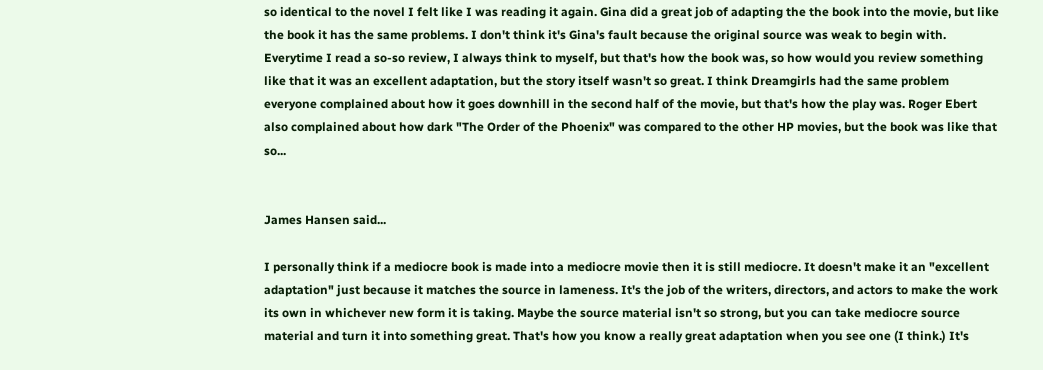so identical to the novel I felt like I was reading it again. Gina did a great job of adapting the the book into the movie, but like the book it has the same problems. I don't think it's Gina's fault because the original source was weak to begin with. Everytime I read a so-so review, I always think to myself, but that's how the book was, so how would you review something like that it was an excellent adaptation, but the story itself wasn't so great. I think Dreamgirls had the same problem everyone complained about how it goes downhill in the second half of the movie, but that's how the play was. Roger Ebert also complained about how dark "The Order of the Phoenix" was compared to the other HP movies, but the book was like that so...


James Hansen said...

I personally think if a mediocre book is made into a mediocre movie then it is still mediocre. It doesn't make it an "excellent adaptation" just because it matches the source in lameness. It's the job of the writers, directors, and actors to make the work its own in whichever new form it is taking. Maybe the source material isn't so strong, but you can take mediocre source material and turn it into something great. That's how you know a really great adaptation when you see one (I think.) It's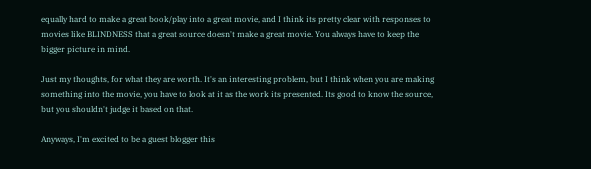equally hard to make a great book/play into a great movie, and I think its pretty clear with responses to movies like BLINDNESS that a great source doesn't make a great movie. You always have to keep the bigger picture in mind.

Just my thoughts, for what they are worth. It's an interesting problem, but I think when you are making something into the movie, you have to look at it as the work its presented. Its good to know the source, but you shouldn't judge it based on that.

Anyways, I'm excited to be a guest blogger this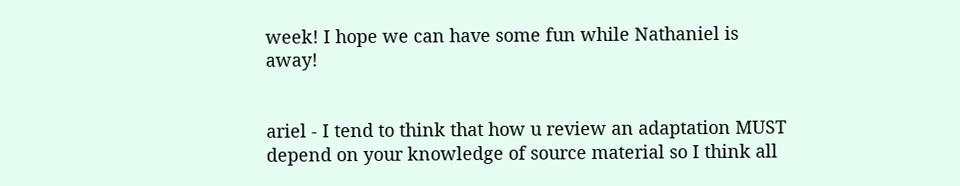week! I hope we can have some fun while Nathaniel is away!


ariel - I tend to think that how u review an adaptation MUST depend on your knowledge of source material so I think all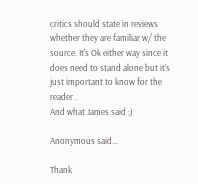critics should state in reviews whether they are familiar w/ the source. It's Ok either way since it does need to stand alone but it's just important to know for the reader .
And what James said ;)

Anonymous said...

Thank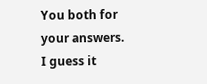You both for your answers. I guess it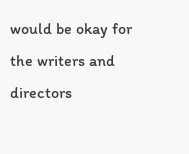would be okay for the writers and directors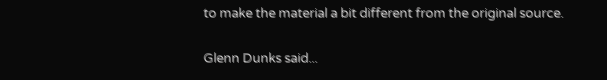to make the material a bit different from the original source.

Glenn Dunks said...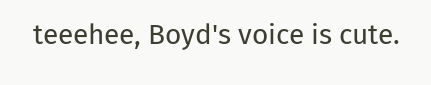teeehee, Boyd's voice is cute.